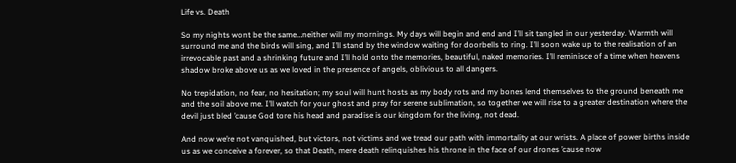Life vs. Death

So my nights wont be the same…neither will my mornings. My days will begin and end and I’ll sit tangled in our yesterday. Warmth will surround me and the birds will sing, and I’ll stand by the window waiting for doorbells to ring. I’ll soon wake up to the realisation of an irrevocable past and a shrinking future and I’ll hold onto the memories, beautiful, naked memories. I’ll reminisce of a time when heavens shadow broke above us as we loved in the presence of angels, oblivious to all dangers.

No trepidation, no fear, no hesitation; my soul will hunt hosts as my body rots and my bones lend themselves to the ground beneath me and the soil above me. I’ll watch for your ghost and pray for serene sublimation, so together we will rise to a greater destination where the devil just bled ’cause God tore his head and paradise is our kingdom for the living, not dead.

And now we’re not vanquished, but victors, not victims and we tread our path with immortality at our wrists. A place of power births inside us as we conceive a forever, so that Death, mere death relinquishes his throne in the face of our drones ’cause now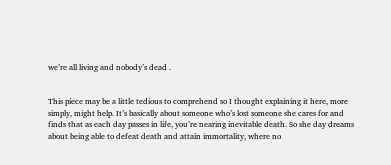we’re all living and nobody’s dead .


This piece may be a little tedious to comprehend so I thought explaining it here, more simply, might help. It’s basically about someone who’s lost someone she cares for and finds that as each day passes in life, you’re nearing inevitable death. So she day dreams about being able to defeat death and attain immortality, where no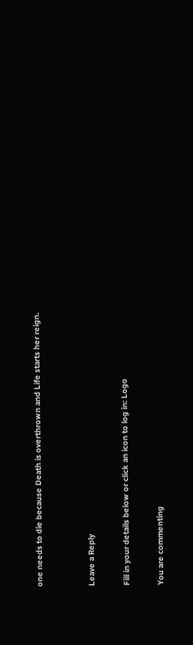one needs to die because Death is overthrown and Life starts her reign.


Leave a Reply

Fill in your details below or click an icon to log in: Logo

You are commenting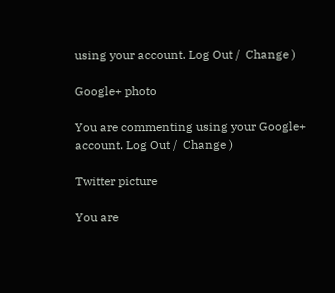using your account. Log Out /  Change )

Google+ photo

You are commenting using your Google+ account. Log Out /  Change )

Twitter picture

You are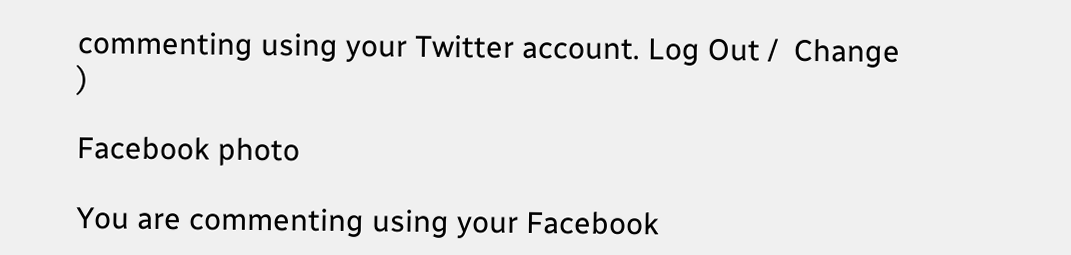commenting using your Twitter account. Log Out /  Change )

Facebook photo

You are commenting using your Facebook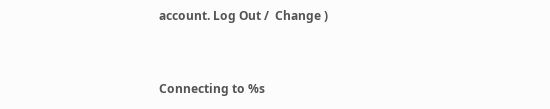account. Log Out /  Change )


Connecting to %s